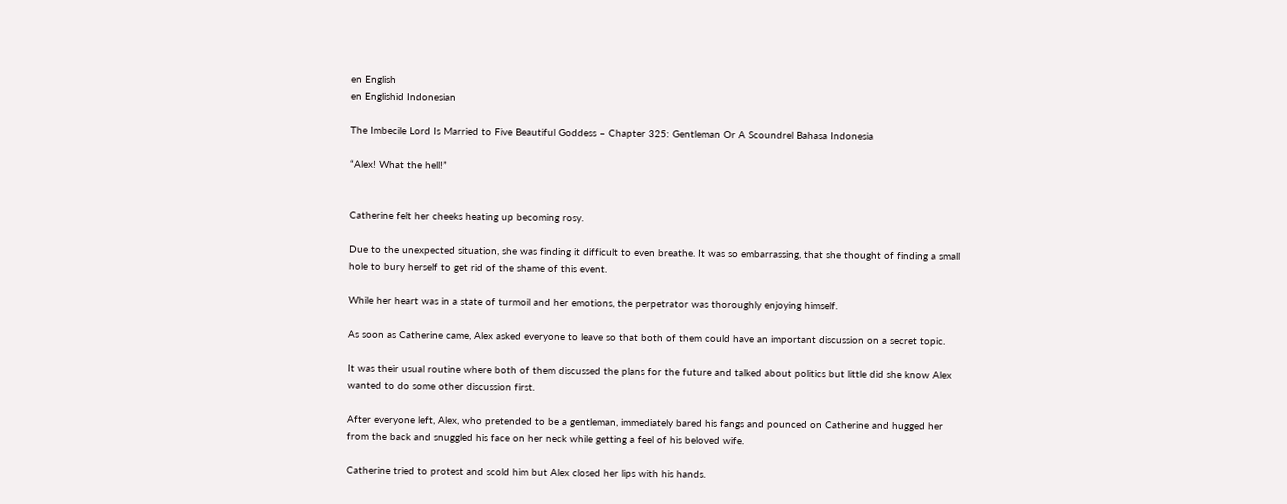en English
en Englishid Indonesian

The Imbecile Lord Is Married to Five Beautiful Goddess – Chapter 325: Gentleman Or A Scoundrel Bahasa Indonesia

“Alex! What the hell!”


Catherine felt her cheeks heating up becoming rosy.

Due to the unexpected situation, she was finding it difficult to even breathe. It was so embarrassing, that she thought of finding a small hole to bury herself to get rid of the shame of this event.

While her heart was in a state of turmoil and her emotions, the perpetrator was thoroughly enjoying himself.

As soon as Catherine came, Alex asked everyone to leave so that both of them could have an important discussion on a secret topic.

It was their usual routine where both of them discussed the plans for the future and talked about politics but little did she know Alex wanted to do some other discussion first.

After everyone left, Alex, who pretended to be a gentleman, immediately bared his fangs and pounced on Catherine and hugged her from the back and snuggled his face on her neck while getting a feel of his beloved wife.

Catherine tried to protest and scold him but Alex closed her lips with his hands.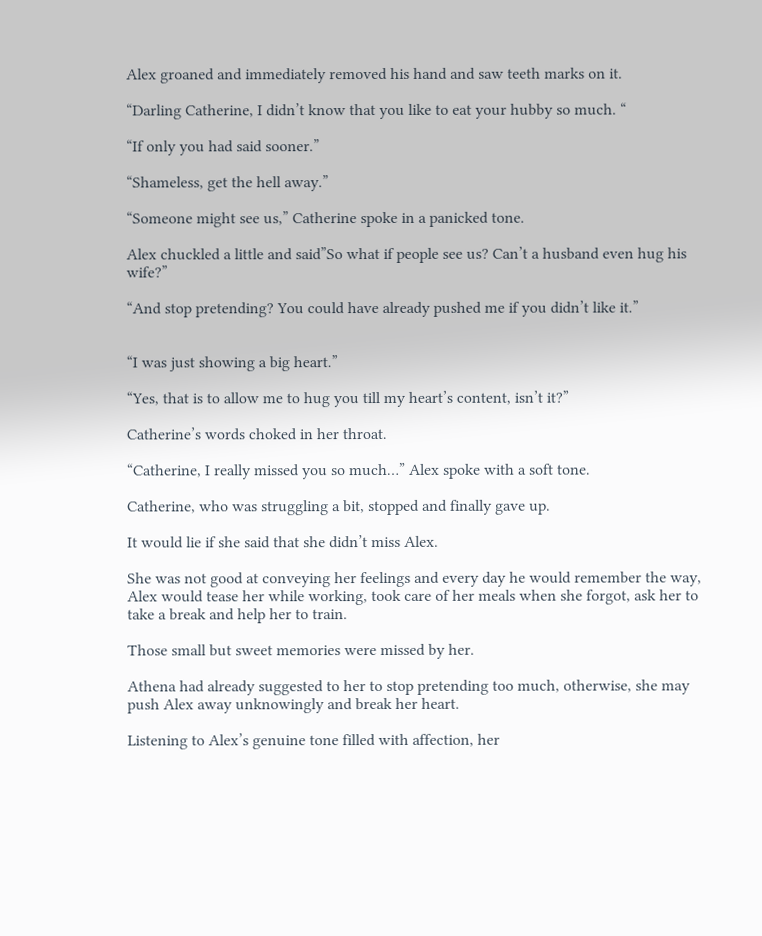Alex groaned and immediately removed his hand and saw teeth marks on it.

“Darling Catherine, I didn’t know that you like to eat your hubby so much. “

“If only you had said sooner.”

“Shameless, get the hell away.”

“Someone might see us,” Catherine spoke in a panicked tone.

Alex chuckled a little and said”So what if people see us? Can’t a husband even hug his wife?”

“And stop pretending? You could have already pushed me if you didn’t like it.”


“I was just showing a big heart.”

“Yes, that is to allow me to hug you till my heart’s content, isn’t it?”

Catherine’s words choked in her throat.

“Catherine, I really missed you so much…” Alex spoke with a soft tone.

Catherine, who was struggling a bit, stopped and finally gave up.

It would lie if she said that she didn’t miss Alex.

She was not good at conveying her feelings and every day he would remember the way, Alex would tease her while working, took care of her meals when she forgot, ask her to take a break and help her to train.

Those small but sweet memories were missed by her.

Athena had already suggested to her to stop pretending too much, otherwise, she may push Alex away unknowingly and break her heart.

Listening to Alex’s genuine tone filled with affection, her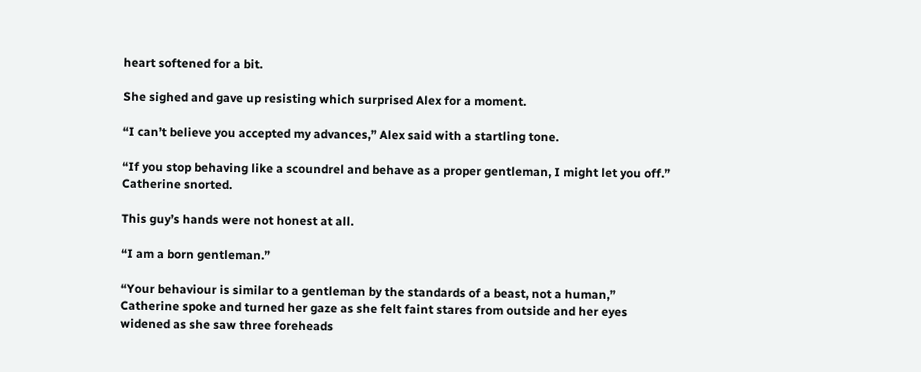heart softened for a bit.

She sighed and gave up resisting which surprised Alex for a moment.

“I can’t believe you accepted my advances,” Alex said with a startling tone.

“If you stop behaving like a scoundrel and behave as a proper gentleman, I might let you off.” Catherine snorted.

This guy’s hands were not honest at all.

“I am a born gentleman.”

“Your behaviour is similar to a gentleman by the standards of a beast, not a human,” Catherine spoke and turned her gaze as she felt faint stares from outside and her eyes widened as she saw three foreheads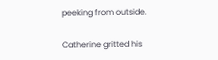peeking from outside.

Catherine gritted his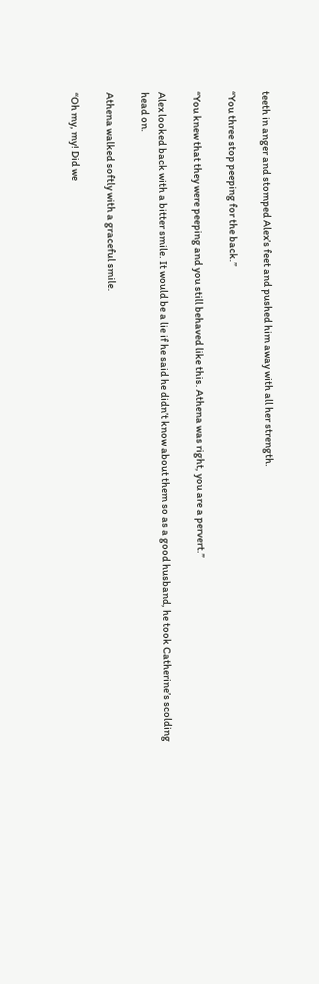teeth in anger and stomped Alex’s feet and pushed him away with all her strength.

“You three stop peeping for the back.”

“You knew that they were peeping and you still behaved like this. Athena was right, you are a pervert.”

Alex looked back with a bitter smile. It would be a lie if he said he didn’t know about them so as a good husband, he took Catherine’s scolding head on.

Athena walked softly with a graceful smile.

“Oh my, my! Did we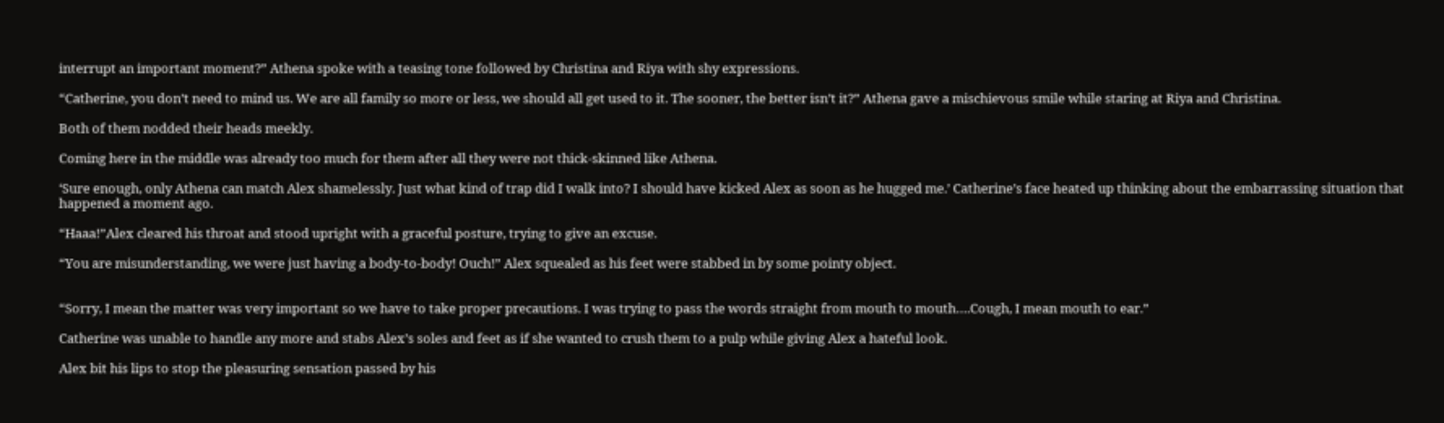interrupt an important moment?” Athena spoke with a teasing tone followed by Christina and Riya with shy expressions.

“Catherine, you don’t need to mind us. We are all family so more or less, we should all get used to it. The sooner, the better isn’t it?” Athena gave a mischievous smile while staring at Riya and Christina.

Both of them nodded their heads meekly.

Coming here in the middle was already too much for them after all they were not thick-skinned like Athena.

‘Sure enough, only Athena can match Alex shamelessly. Just what kind of trap did I walk into? I should have kicked Alex as soon as he hugged me.’ Catherine’s face heated up thinking about the embarrassing situation that happened a moment ago.

“Haaa!”Alex cleared his throat and stood upright with a graceful posture, trying to give an excuse.

“You are misunderstanding, we were just having a body-to-body! Ouch!” Alex squealed as his feet were stabbed in by some pointy object.


“Sorry, I mean the matter was very important so we have to take proper precautions. I was trying to pass the words straight from mouth to mouth….Cough, I mean mouth to ear.”

Catherine was unable to handle any more and stabs Alex’s soles and feet as if she wanted to crush them to a pulp while giving Alex a hateful look.

Alex bit his lips to stop the pleasuring sensation passed by his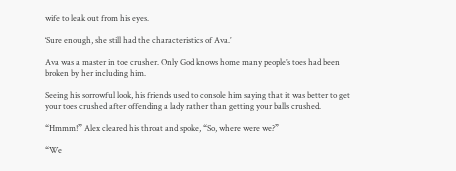wife to leak out from his eyes.

‘Sure enough, she still had the characteristics of Ava.’

Ava was a master in toe crusher. Only God knows home many people’s toes had been broken by her including him.

Seeing his sorrowful look, his friends used to console him saying that it was better to get your toes crushed after offending a lady rather than getting your balls crushed.

“Hmmm!” Alex cleared his throat and spoke, “So, where were we?”

“We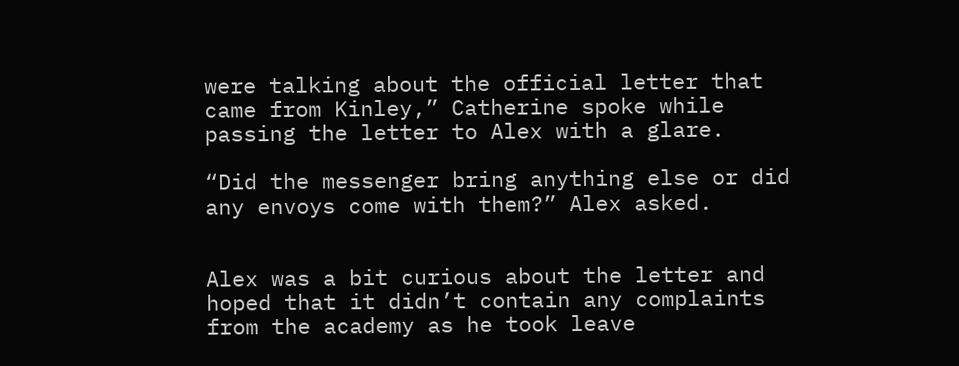were talking about the official letter that came from Kinley,” Catherine spoke while passing the letter to Alex with a glare.

“Did the messenger bring anything else or did any envoys come with them?” Alex asked.


Alex was a bit curious about the letter and hoped that it didn’t contain any complaints from the academy as he took leave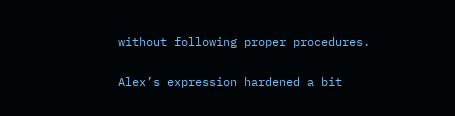without following proper procedures.

Alex’s expression hardened a bit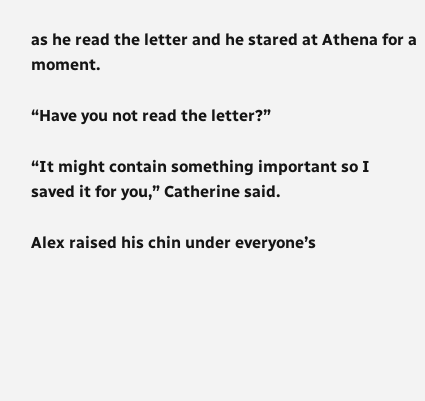as he read the letter and he stared at Athena for a moment.

“Have you not read the letter?”

“It might contain something important so I saved it for you,” Catherine said.

Alex raised his chin under everyone’s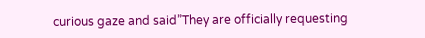curious gaze and said”They are officially requesting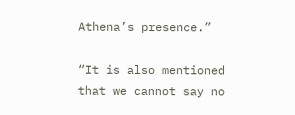Athena’s presence.”

“It is also mentioned that we cannot say no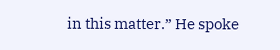in this matter.” He spoke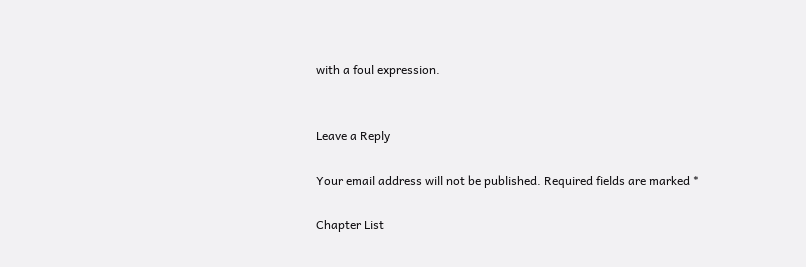with a foul expression.


Leave a Reply

Your email address will not be published. Required fields are marked *

Chapter List